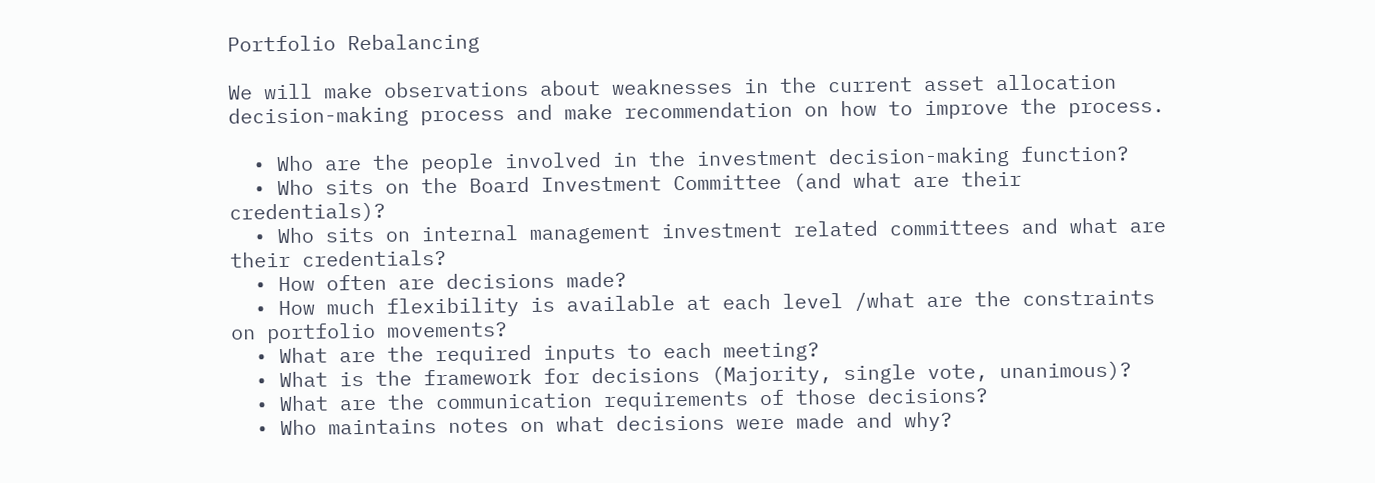Portfolio Rebalancing

We will make observations about weaknesses in the current asset allocation decision-making process and make recommendation on how to improve the process.

  • Who are the people involved in the investment decision-making function?
  • Who sits on the Board Investment Committee (and what are their credentials)?
  • Who sits on internal management investment related committees and what are their credentials?
  • How often are decisions made?
  • How much flexibility is available at each level /what are the constraints on portfolio movements?
  • What are the required inputs to each meeting?
  • What is the framework for decisions (Majority, single vote, unanimous)?
  • What are the communication requirements of those decisions?
  • Who maintains notes on what decisions were made and why?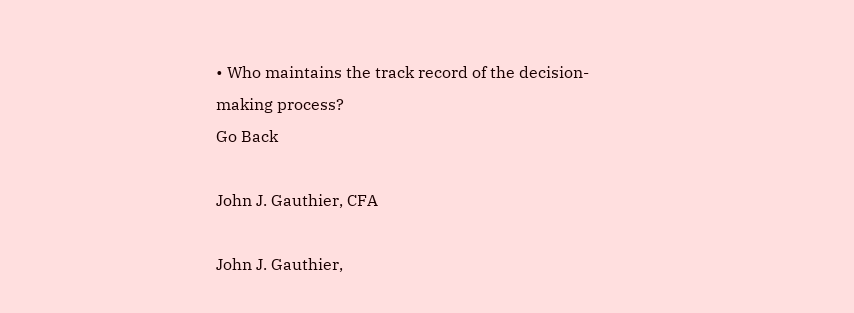• Who maintains the track record of the decision-making process?
Go Back

John J. Gauthier, CFA

John J. Gauthier,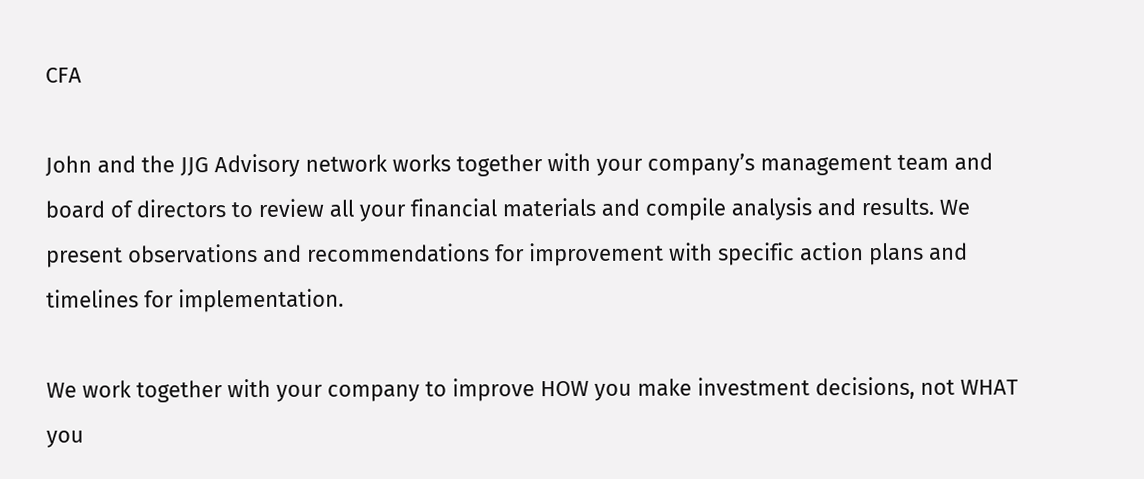CFA

John and the JJG Advisory network works together with your company’s management team and board of directors to review all your financial materials and compile analysis and results. We present observations and recommendations for improvement with specific action plans and timelines for implementation.

We work together with your company to improve HOW you make investment decisions, not WHAT you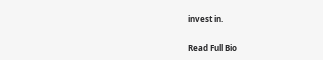invest in.

Read Full Bio